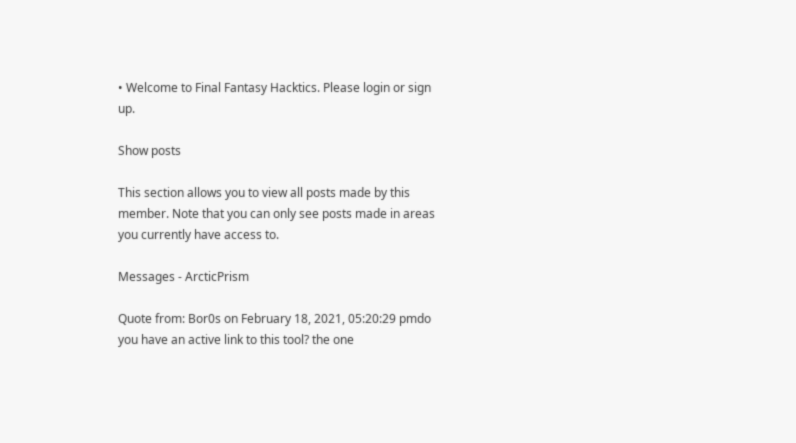• Welcome to Final Fantasy Hacktics. Please login or sign up.

Show posts

This section allows you to view all posts made by this member. Note that you can only see posts made in areas you currently have access to.

Messages - ArcticPrism

Quote from: Bor0s on February 18, 2021, 05:20:29 pmdo you have an active link to this tool? the one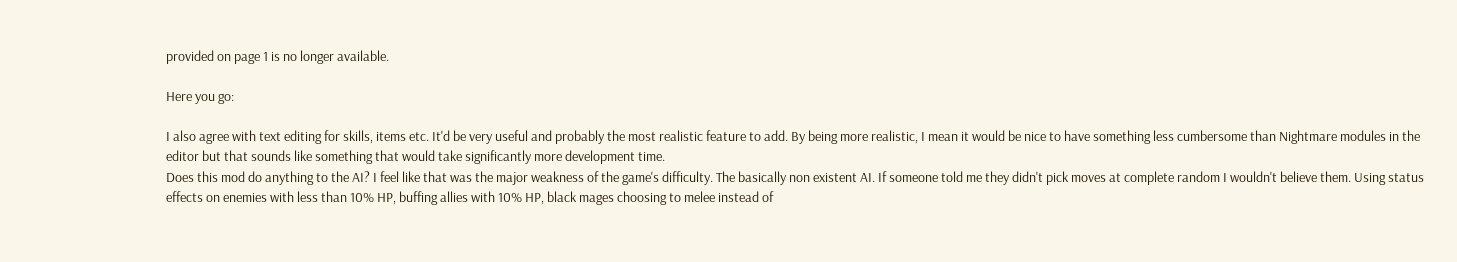provided on page 1 is no longer available.

Here you go:

I also agree with text editing for skills, items etc. It'd be very useful and probably the most realistic feature to add. By being more realistic, I mean it would be nice to have something less cumbersome than Nightmare modules in the editor but that sounds like something that would take significantly more development time.
Does this mod do anything to the AI? I feel like that was the major weakness of the game's difficulty. The basically non existent AI. If someone told me they didn't pick moves at complete random I wouldn't believe them. Using status effects on enemies with less than 10% HP, buffing allies with 10% HP, black mages choosing to melee instead of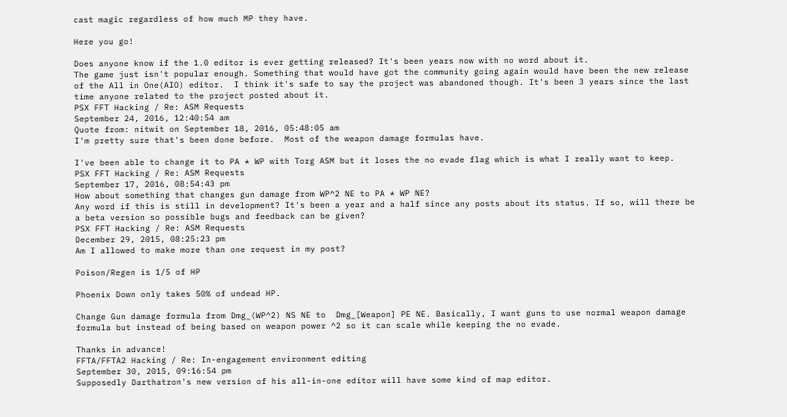cast magic regardless of how much MP they have.

Here you go!

Does anyone know if the 1.0 editor is ever getting released? It's been years now with no word about it.
The game just isn't popular enough. Something that would have got the community going again would have been the new release of the All in One(AIO) editor.  I think it's safe to say the project was abandoned though. It's been 3 years since the last time anyone related to the project posted about it.
PSX FFT Hacking / Re: ASM Requests
September 24, 2016, 12:40:54 am
Quote from: nitwit on September 18, 2016, 05:48:05 am
I'm pretty sure that's been done before.  Most of the weapon damage formulas have.

I've been able to change it to PA * WP with Torg ASM but it loses the no evade flag which is what I really want to keep.
PSX FFT Hacking / Re: ASM Requests
September 17, 2016, 08:54:43 pm
How about something that changes gun damage from WP^2 NE to PA * WP NE?
Any word if this is still in development? It's been a year and a half since any posts about its status. If so, will there be a beta version so possible bugs and feedback can be given?
PSX FFT Hacking / Re: ASM Requests
December 29, 2015, 08:25:23 pm
Am I allowed to make more than one request in my post?

Poison/Regen is 1/5 of HP

Phoenix Down only takes 50% of undead HP.

Change Gun damage formula from Dmg_(WP^2) NS NE to  Dmg_[Weapon] PE NE. Basically, I want guns to use normal weapon damage formula but instead of being based on weapon power ^2 so it can scale while keeping the no evade.

Thanks in advance!
FFTA/FFTA2 Hacking / Re: In-engagement environment editing
September 30, 2015, 09:16:54 pm
Supposedly Darthatron's new version of his all-in-one editor will have some kind of map editor.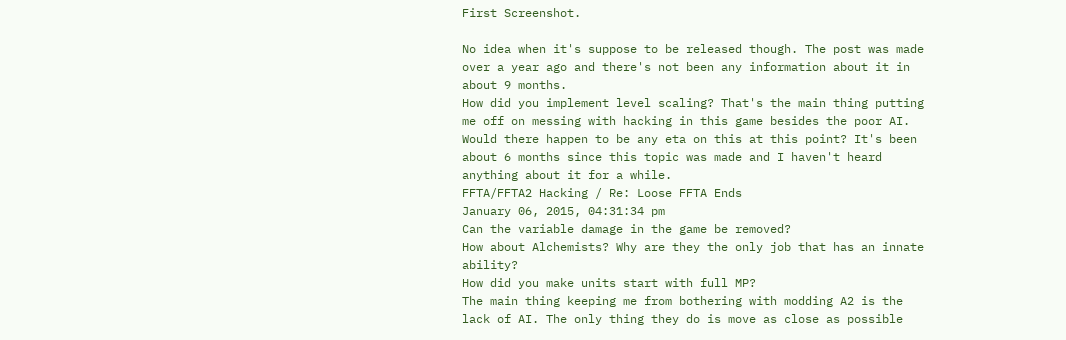First Screenshot.

No idea when it's suppose to be released though. The post was made over a year ago and there's not been any information about it in about 9 months.
How did you implement level scaling? That's the main thing putting me off on messing with hacking in this game besides the poor AI.
Would there happen to be any eta on this at this point? It's been about 6 months since this topic was made and I haven't heard anything about it for a while.
FFTA/FFTA2 Hacking / Re: Loose FFTA Ends
January 06, 2015, 04:31:34 pm
Can the variable damage in the game be removed?
How about Alchemists? Why are they the only job that has an innate ability?
How did you make units start with full MP?
The main thing keeping me from bothering with modding A2 is the lack of AI. The only thing they do is move as close as possible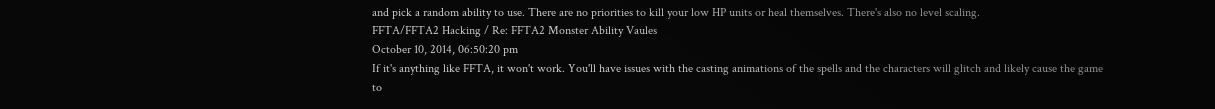and pick a random ability to use. There are no priorities to kill your low HP units or heal themselves. There's also no level scaling.
FFTA/FFTA2 Hacking / Re: FFTA2 Monster Ability Vaules
October 10, 2014, 06:50:20 pm
If it's anything like FFTA, it won't work. You'll have issues with the casting animations of the spells and the characters will glitch and likely cause the game to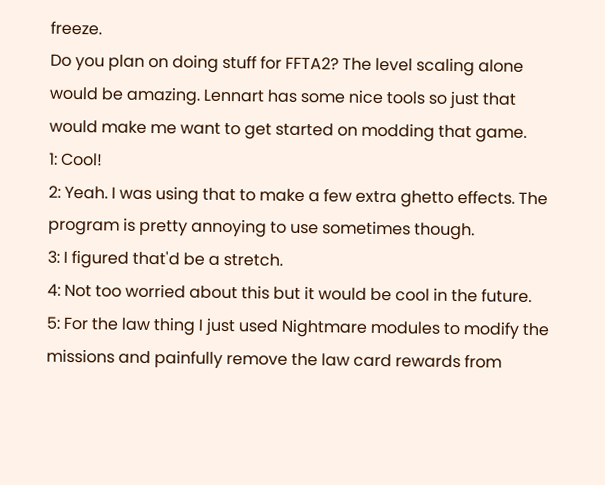freeze.
Do you plan on doing stuff for FFTA2? The level scaling alone would be amazing. Lennart has some nice tools so just that would make me want to get started on modding that game.
1: Cool!
2: Yeah. I was using that to make a few extra ghetto effects. The program is pretty annoying to use sometimes though.
3: I figured that'd be a stretch.
4: Not too worried about this but it would be cool in the future.
5: For the law thing I just used Nightmare modules to modify the missions and painfully remove the law card rewards from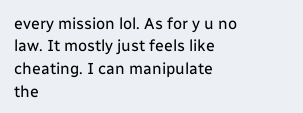every mission lol. As for y u no law. It mostly just feels like cheating. I can manipulate the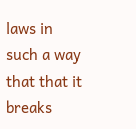laws in such a way that that it breaks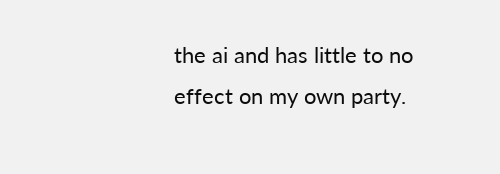the ai and has little to no effect on my own party.